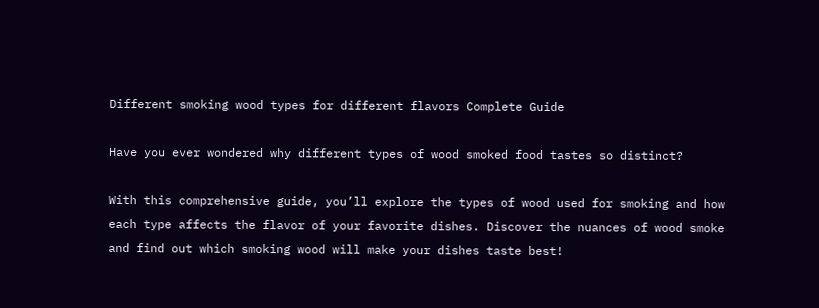Different smoking wood types for different flavors Complete Guide

Have you ever wondered why different types of wood smoked food tastes so distinct?

With this comprehensive guide, you’ll explore the types of wood used for smoking and how each type affects the flavor of your favorite dishes. Discover the nuances of wood smoke and find out which smoking wood will make your dishes taste best!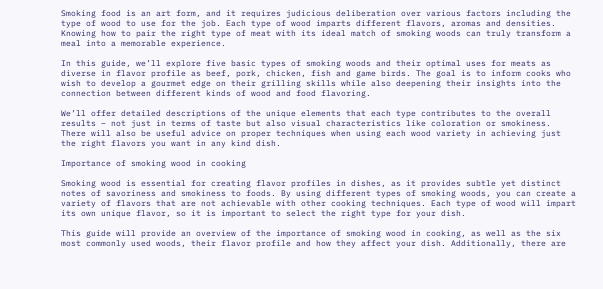Smoking food is an art form, and it requires judicious deliberation over various factors including the type of wood to use for the job. Each type of wood imparts different flavors, aromas and densities. Knowing how to pair the right type of meat with its ideal match of smoking woods can truly transform a meal into a memorable experience.

In this guide, we’ll explore five basic types of smoking woods and their optimal uses for meats as diverse in flavor profile as beef, pork, chicken, fish and game birds. The goal is to inform cooks who wish to develop a gourmet edge on their grilling skills while also deepening their insights into the connection between different kinds of wood and food flavoring.

We’ll offer detailed descriptions of the unique elements that each type contributes to the overall results – not just in terms of taste but also visual characteristics like coloration or smokiness. There will also be useful advice on proper techniques when using each wood variety in achieving just the right flavors you want in any kind dish.

Importance of smoking wood in cooking

Smoking wood is essential for creating flavor profiles in dishes, as it provides subtle yet distinct notes of savoriness and smokiness to foods. By using different types of smoking woods, you can create a variety of flavors that are not achievable with other cooking techniques. Each type of wood will impart its own unique flavor, so it is important to select the right type for your dish.

This guide will provide an overview of the importance of smoking wood in cooking, as well as the six most commonly used woods, their flavor profile and how they affect your dish. Additionally, there are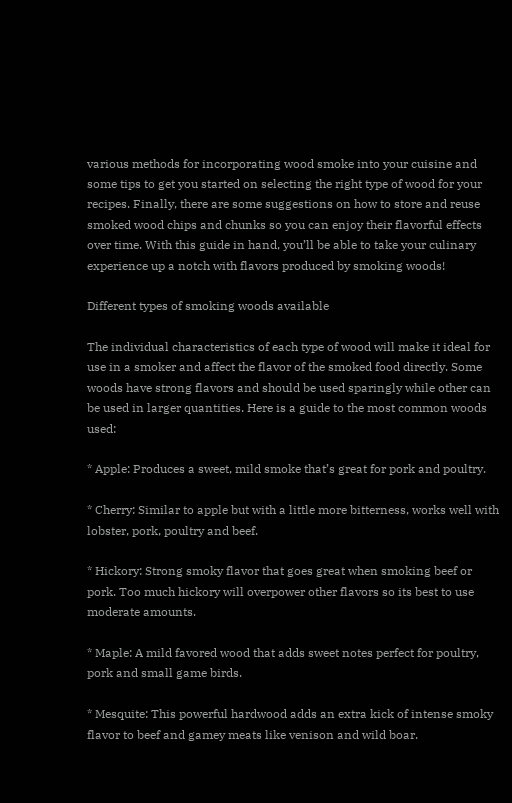various methods for incorporating wood smoke into your cuisine and some tips to get you started on selecting the right type of wood for your recipes. Finally, there are some suggestions on how to store and reuse smoked wood chips and chunks so you can enjoy their flavorful effects over time. With this guide in hand, you’ll be able to take your culinary experience up a notch with flavors produced by smoking woods!

Different types of smoking woods available

The individual characteristics of each type of wood will make it ideal for use in a smoker and affect the flavor of the smoked food directly. Some woods have strong flavors and should be used sparingly while other can be used in larger quantities. Here is a guide to the most common woods used:

* Apple: Produces a sweet, mild smoke that’s great for pork and poultry.

* Cherry: Similar to apple but with a little more bitterness, works well with lobster, pork, poultry and beef.

* Hickory: Strong smoky flavor that goes great when smoking beef or pork. Too much hickory will overpower other flavors so its best to use moderate amounts.

* Maple: A mild favored wood that adds sweet notes perfect for poultry, pork and small game birds.

* Mesquite: This powerful hardwood adds an extra kick of intense smoky flavor to beef and gamey meats like venison and wild boar.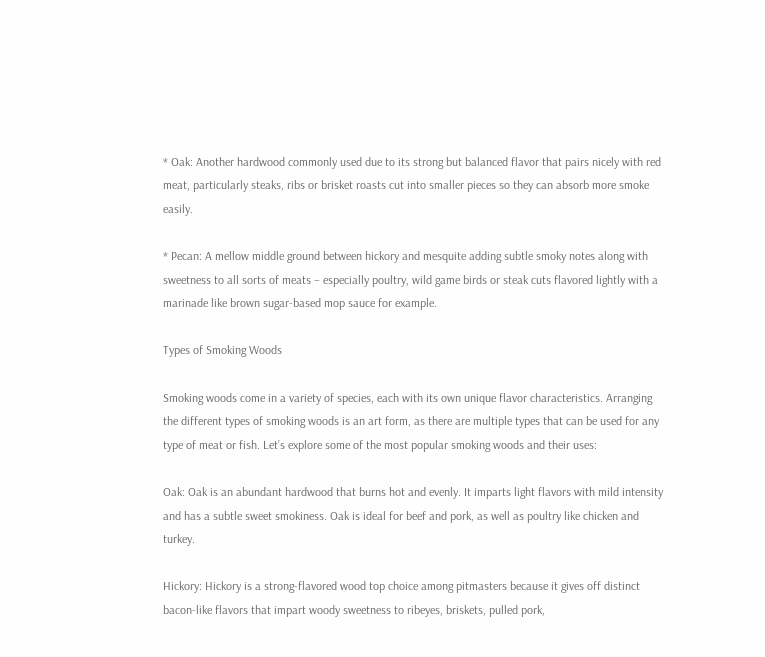* Oak: Another hardwood commonly used due to its strong but balanced flavor that pairs nicely with red meat, particularly steaks, ribs or brisket roasts cut into smaller pieces so they can absorb more smoke easily.

* Pecan: A mellow middle ground between hickory and mesquite adding subtle smoky notes along with sweetness to all sorts of meats – especially poultry, wild game birds or steak cuts flavored lightly with a marinade like brown sugar-based mop sauce for example.

Types of Smoking Woods

Smoking woods come in a variety of species, each with its own unique flavor characteristics. Arranging the different types of smoking woods is an art form, as there are multiple types that can be used for any type of meat or fish. Let’s explore some of the most popular smoking woods and their uses:

Oak: Oak is an abundant hardwood that burns hot and evenly. It imparts light flavors with mild intensity and has a subtle sweet smokiness. Oak is ideal for beef and pork, as well as poultry like chicken and turkey.

Hickory: Hickory is a strong-flavored wood top choice among pitmasters because it gives off distinct bacon-like flavors that impart woody sweetness to ribeyes, briskets, pulled pork,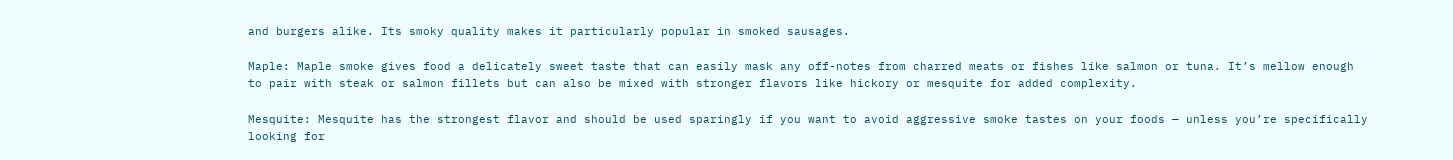and burgers alike. Its smoky quality makes it particularly popular in smoked sausages.

Maple: Maple smoke gives food a delicately sweet taste that can easily mask any off-notes from charred meats or fishes like salmon or tuna. It’s mellow enough to pair with steak or salmon fillets but can also be mixed with stronger flavors like hickory or mesquite for added complexity.

Mesquite: Mesquite has the strongest flavor and should be used sparingly if you want to avoid aggressive smoke tastes on your foods — unless you’re specifically looking for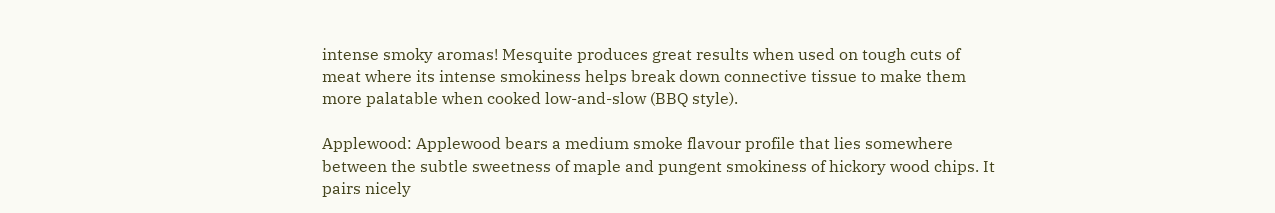intense smoky aromas! Mesquite produces great results when used on tough cuts of meat where its intense smokiness helps break down connective tissue to make them more palatable when cooked low-and-slow (BBQ style).

Applewood: Applewood bears a medium smoke flavour profile that lies somewhere between the subtle sweetness of maple and pungent smokiness of hickory wood chips. It pairs nicely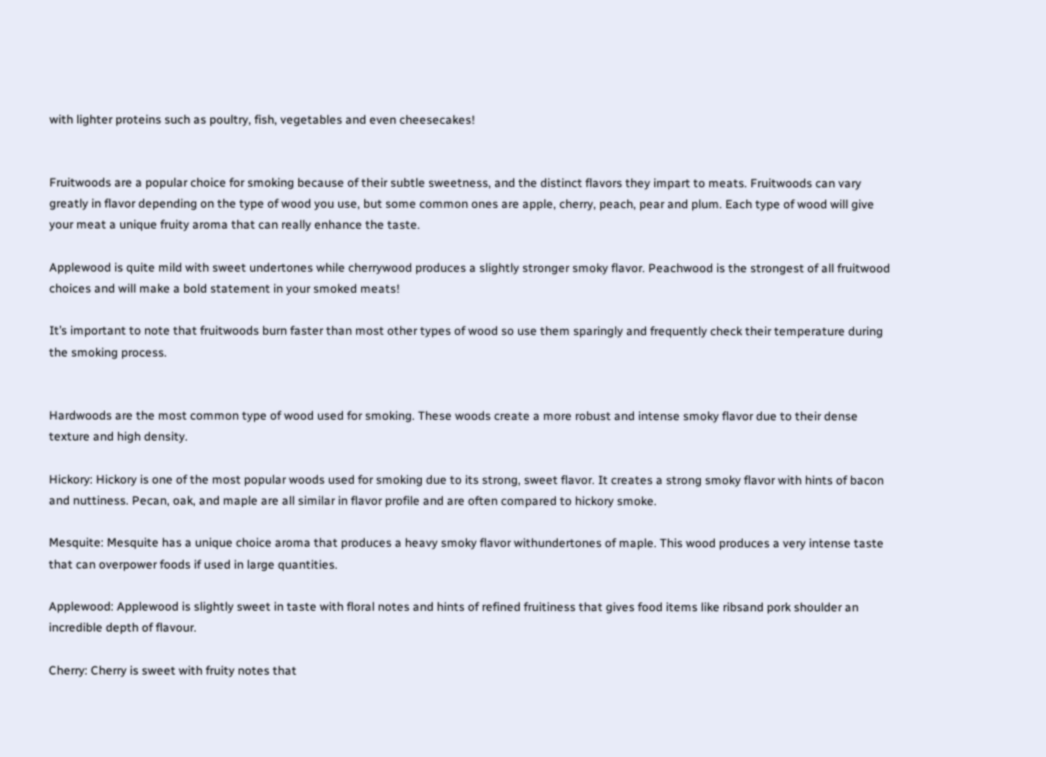with lighter proteins such as poultry, fish, vegetables and even cheesecakes!


Fruitwoods are a popular choice for smoking because of their subtle sweetness, and the distinct flavors they impart to meats. Fruitwoods can vary greatly in flavor depending on the type of wood you use, but some common ones are apple, cherry, peach, pear and plum. Each type of wood will give your meat a unique fruity aroma that can really enhance the taste.

Applewood is quite mild with sweet undertones while cherrywood produces a slightly stronger smoky flavor. Peachwood is the strongest of all fruitwood choices and will make a bold statement in your smoked meats!

It’s important to note that fruitwoods burn faster than most other types of wood so use them sparingly and frequently check their temperature during the smoking process.


Hardwoods are the most common type of wood used for smoking. These woods create a more robust and intense smoky flavor due to their dense texture and high density.

Hickory: Hickory is one of the most popular woods used for smoking due to its strong, sweet flavor. It creates a strong smoky flavor with hints of bacon and nuttiness. Pecan, oak, and maple are all similar in flavor profile and are often compared to hickory smoke.

Mesquite: Mesquite has a unique choice aroma that produces a heavy smoky flavor withundertones of maple. This wood produces a very intense taste that can overpower foods if used in large quantities.

Applewood: Applewood is slightly sweet in taste with floral notes and hints of refined fruitiness that gives food items like ribsand pork shoulder an incredible depth of flavour.

Cherry: Cherry is sweet with fruity notes that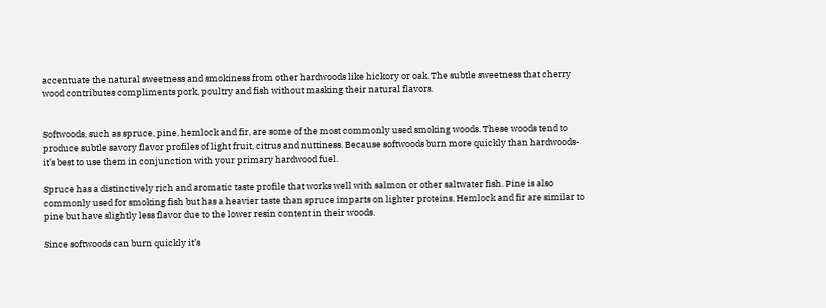accentuate the natural sweetness and smokiness from other hardwoods like hickory or oak. The subtle sweetness that cherry wood contributes compliments pork, poultry and fish without masking their natural flavors.


Softwoods, such as spruce, pine, hemlock and fir, are some of the most commonly used smoking woods. These woods tend to produce subtle savory flavor profiles of light fruit, citrus and nuttiness. Because softwoods burn more quickly than hardwoods- it’s best to use them in conjunction with your primary hardwood fuel.

Spruce has a distinctively rich and aromatic taste profile that works well with salmon or other saltwater fish. Pine is also commonly used for smoking fish but has a heavier taste than spruce imparts on lighter proteins. Hemlock and fir are similar to pine but have slightly less flavor due to the lower resin content in their woods.

Since softwoods can burn quickly it’s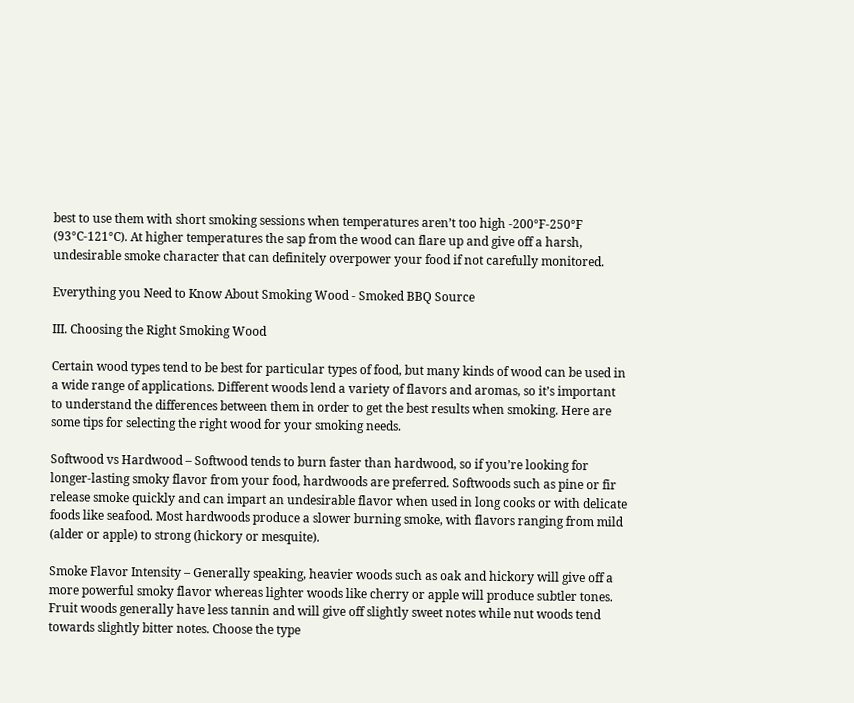best to use them with short smoking sessions when temperatures aren’t too high -200°F-250°F (93°C-121°C). At higher temperatures the sap from the wood can flare up and give off a harsh, undesirable smoke character that can definitely overpower your food if not carefully monitored.

Everything you Need to Know About Smoking Wood - Smoked BBQ Source

III. Choosing the Right Smoking Wood

Certain wood types tend to be best for particular types of food, but many kinds of wood can be used in a wide range of applications. Different woods lend a variety of flavors and aromas, so it’s important to understand the differences between them in order to get the best results when smoking. Here are some tips for selecting the right wood for your smoking needs.

Softwood vs Hardwood – Softwood tends to burn faster than hardwood, so if you’re looking for longer-lasting smoky flavor from your food, hardwoods are preferred. Softwoods such as pine or fir release smoke quickly and can impart an undesirable flavor when used in long cooks or with delicate foods like seafood. Most hardwoods produce a slower burning smoke, with flavors ranging from mild (alder or apple) to strong (hickory or mesquite).

Smoke Flavor Intensity – Generally speaking, heavier woods such as oak and hickory will give off a more powerful smoky flavor whereas lighter woods like cherry or apple will produce subtler tones. Fruit woods generally have less tannin and will give off slightly sweet notes while nut woods tend towards slightly bitter notes. Choose the type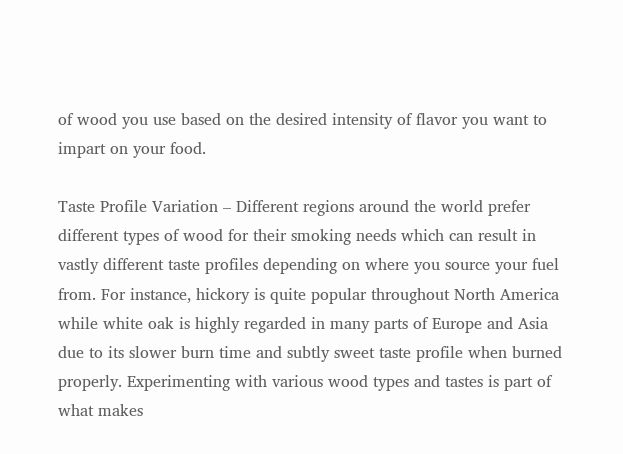of wood you use based on the desired intensity of flavor you want to impart on your food.

Taste Profile Variation – Different regions around the world prefer different types of wood for their smoking needs which can result in vastly different taste profiles depending on where you source your fuel from. For instance, hickory is quite popular throughout North America while white oak is highly regarded in many parts of Europe and Asia due to its slower burn time and subtly sweet taste profile when burned properly. Experimenting with various wood types and tastes is part of what makes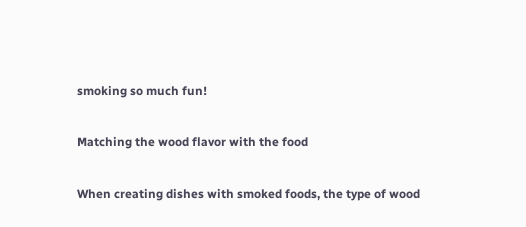smoking so much fun!

Matching the wood flavor with the food

When creating dishes with smoked foods, the type of wood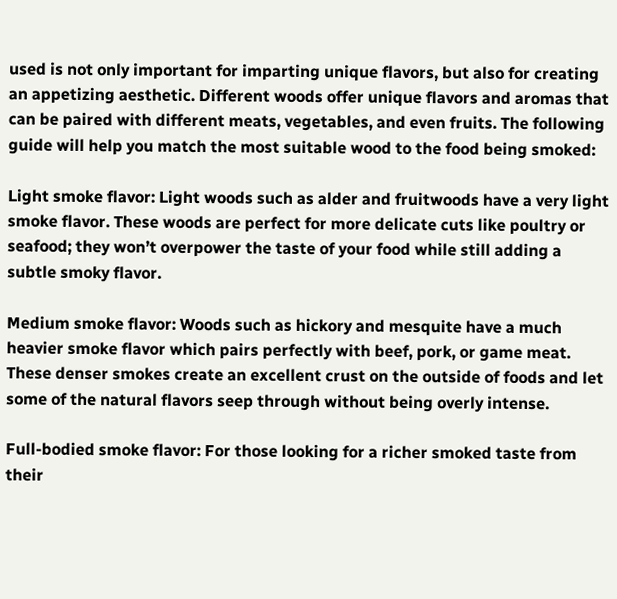used is not only important for imparting unique flavors, but also for creating an appetizing aesthetic. Different woods offer unique flavors and aromas that can be paired with different meats, vegetables, and even fruits. The following guide will help you match the most suitable wood to the food being smoked:

Light smoke flavor: Light woods such as alder and fruitwoods have a very light smoke flavor. These woods are perfect for more delicate cuts like poultry or seafood; they won’t overpower the taste of your food while still adding a subtle smoky flavor.

Medium smoke flavor: Woods such as hickory and mesquite have a much heavier smoke flavor which pairs perfectly with beef, pork, or game meat. These denser smokes create an excellent crust on the outside of foods and let some of the natural flavors seep through without being overly intense.

Full-bodied smoke flavor: For those looking for a richer smoked taste from their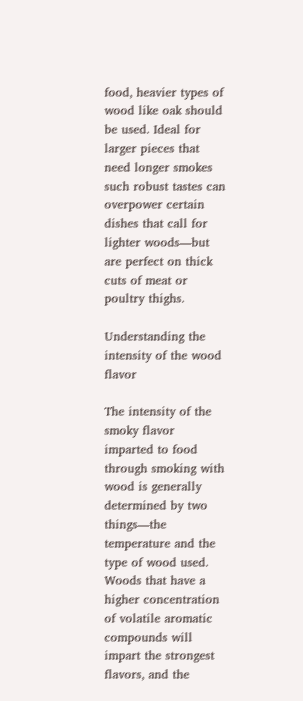food, heavier types of wood like oak should be used. Ideal for larger pieces that need longer smokes such robust tastes can overpower certain dishes that call for lighter woods—but are perfect on thick cuts of meat or poultry thighs.

Understanding the intensity of the wood flavor

The intensity of the smoky flavor imparted to food through smoking with wood is generally determined by two things—the temperature and the type of wood used. Woods that have a higher concentration of volatile aromatic compounds will impart the strongest flavors, and the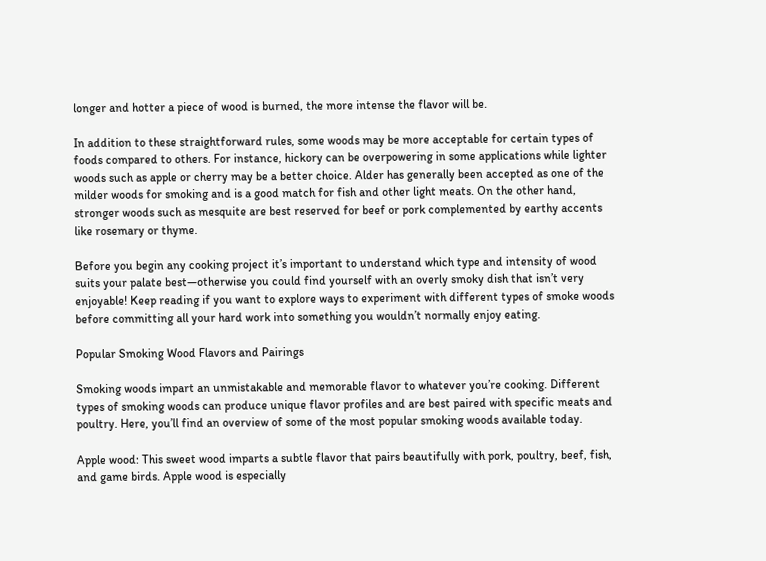longer and hotter a piece of wood is burned, the more intense the flavor will be.

In addition to these straightforward rules, some woods may be more acceptable for certain types of foods compared to others. For instance, hickory can be overpowering in some applications while lighter woods such as apple or cherry may be a better choice. Alder has generally been accepted as one of the milder woods for smoking and is a good match for fish and other light meats. On the other hand, stronger woods such as mesquite are best reserved for beef or pork complemented by earthy accents like rosemary or thyme.

Before you begin any cooking project it’s important to understand which type and intensity of wood suits your palate best—otherwise you could find yourself with an overly smoky dish that isn’t very enjoyable! Keep reading if you want to explore ways to experiment with different types of smoke woods before committing all your hard work into something you wouldn’t normally enjoy eating.

Popular Smoking Wood Flavors and Pairings

Smoking woods impart an unmistakable and memorable flavor to whatever you’re cooking. Different types of smoking woods can produce unique flavor profiles and are best paired with specific meats and poultry. Here, you’ll find an overview of some of the most popular smoking woods available today.

Apple wood: This sweet wood imparts a subtle flavor that pairs beautifully with pork, poultry, beef, fish, and game birds. Apple wood is especially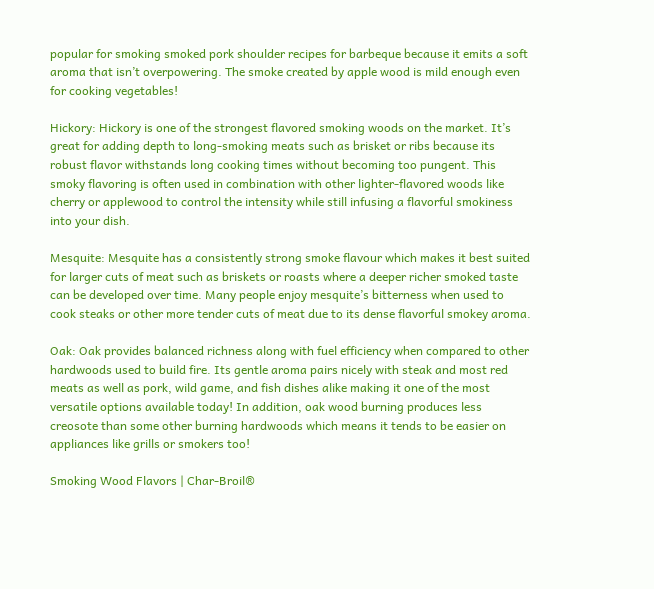popular for smoking smoked pork shoulder recipes for barbeque because it emits a soft aroma that isn’t overpowering. The smoke created by apple wood is mild enough even for cooking vegetables!

Hickory: Hickory is one of the strongest flavored smoking woods on the market. It’s great for adding depth to long-smoking meats such as brisket or ribs because its robust flavor withstands long cooking times without becoming too pungent. This smoky flavoring is often used in combination with other lighter-flavored woods like cherry or applewood to control the intensity while still infusing a flavorful smokiness into your dish.

Mesquite: Mesquite has a consistently strong smoke flavour which makes it best suited for larger cuts of meat such as briskets or roasts where a deeper richer smoked taste can be developed over time. Many people enjoy mesquite’s bitterness when used to cook steaks or other more tender cuts of meat due to its dense flavorful smokey aroma.

Oak: Oak provides balanced richness along with fuel efficiency when compared to other hardwoods used to build fire. Its gentle aroma pairs nicely with steak and most red meats as well as pork, wild game, and fish dishes alike making it one of the most versatile options available today! In addition, oak wood burning produces less creosote than some other burning hardwoods which means it tends to be easier on appliances like grills or smokers too!

Smoking Wood Flavors | Char-Broil®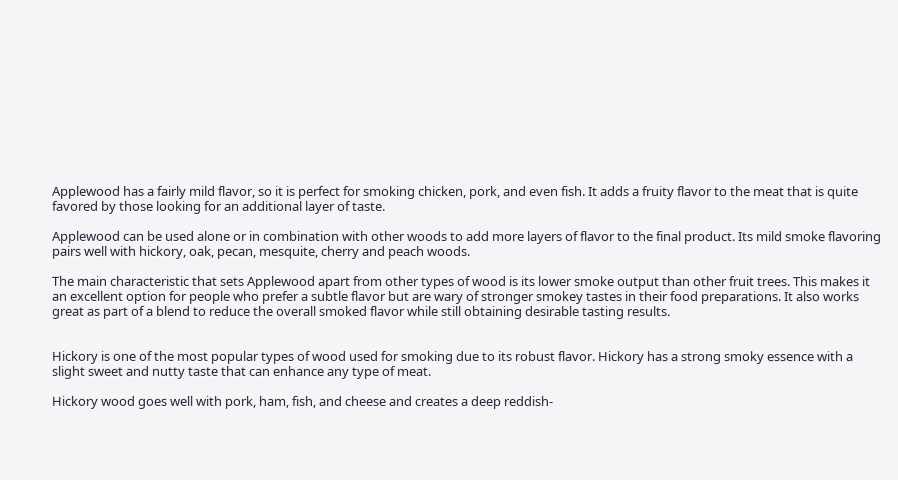Applewood has a fairly mild flavor, so it is perfect for smoking chicken, pork, and even fish. It adds a fruity flavor to the meat that is quite favored by those looking for an additional layer of taste.

Applewood can be used alone or in combination with other woods to add more layers of flavor to the final product. Its mild smoke flavoring pairs well with hickory, oak, pecan, mesquite, cherry and peach woods.

The main characteristic that sets Applewood apart from other types of wood is its lower smoke output than other fruit trees. This makes it an excellent option for people who prefer a subtle flavor but are wary of stronger smokey tastes in their food preparations. It also works great as part of a blend to reduce the overall smoked flavor while still obtaining desirable tasting results.


Hickory is one of the most popular types of wood used for smoking due to its robust flavor. Hickory has a strong smoky essence with a slight sweet and nutty taste that can enhance any type of meat.

Hickory wood goes well with pork, ham, fish, and cheese and creates a deep reddish-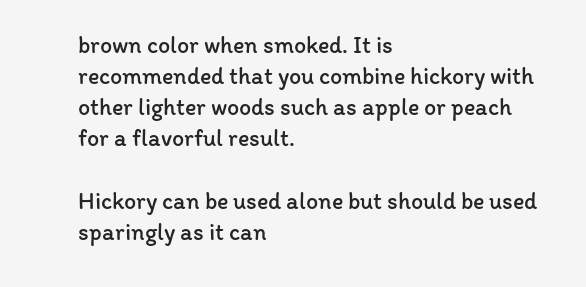brown color when smoked. It is recommended that you combine hickory with other lighter woods such as apple or peach for a flavorful result.

Hickory can be used alone but should be used sparingly as it can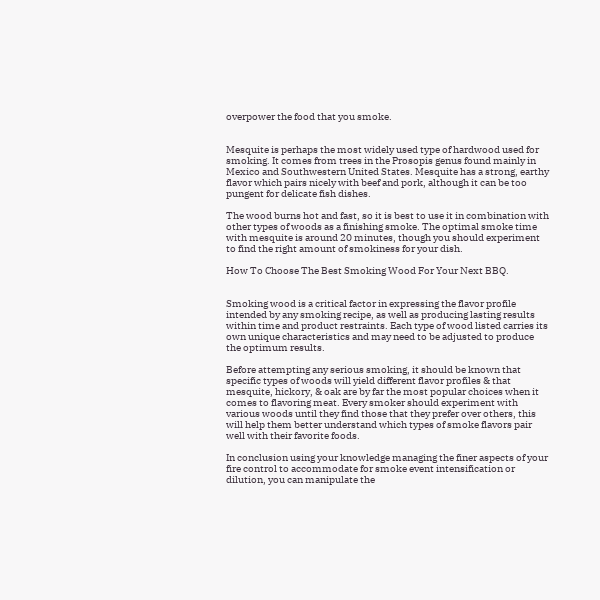overpower the food that you smoke.


Mesquite is perhaps the most widely used type of hardwood used for smoking. It comes from trees in the Prosopis genus found mainly in Mexico and Southwestern United States. Mesquite has a strong, earthy flavor which pairs nicely with beef and pork, although it can be too pungent for delicate fish dishes.

The wood burns hot and fast, so it is best to use it in combination with other types of woods as a finishing smoke. The optimal smoke time with mesquite is around 20 minutes, though you should experiment to find the right amount of smokiness for your dish.

How To Choose The Best Smoking Wood For Your Next BBQ.


Smoking wood is a critical factor in expressing the flavor profile intended by any smoking recipe, as well as producing lasting results within time and product restraints. Each type of wood listed carries its own unique characteristics and may need to be adjusted to produce the optimum results.

Before attempting any serious smoking, it should be known that specific types of woods will yield different flavor profiles & that mesquite, hickory, & oak are by far the most popular choices when it comes to flavoring meat. Every smoker should experiment with various woods until they find those that they prefer over others, this will help them better understand which types of smoke flavors pair well with their favorite foods.

In conclusion using your knowledge managing the finer aspects of your fire control to accommodate for smoke event intensification or dilution, you can manipulate the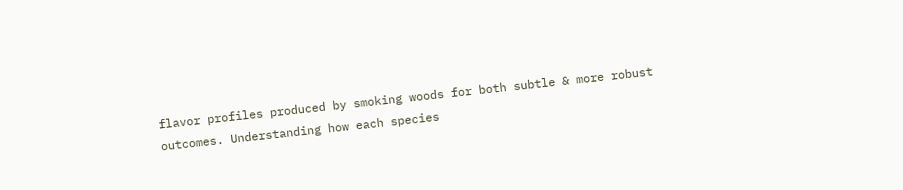flavor profiles produced by smoking woods for both subtle & more robust outcomes. Understanding how each species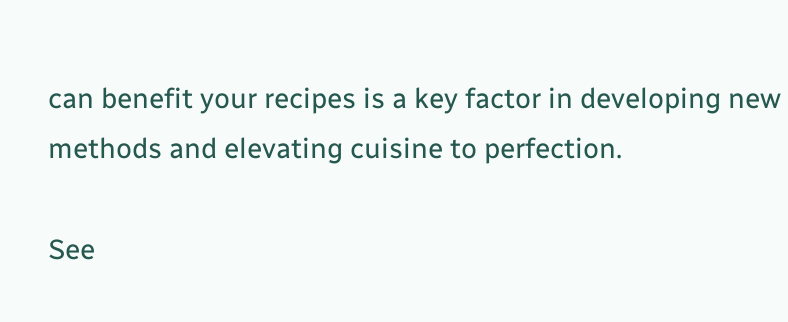can benefit your recipes is a key factor in developing new methods and elevating cuisine to perfection.

See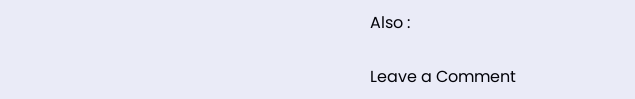Also :

Leave a Comment